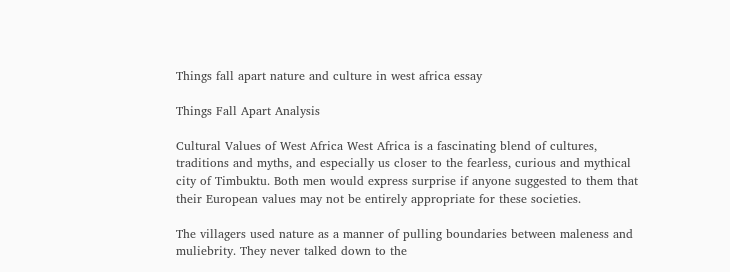Things fall apart nature and culture in west africa essay

Things Fall Apart Analysis

Cultural Values of West Africa West Africa is a fascinating blend of cultures, traditions and myths, and especially us closer to the fearless, curious and mythical city of Timbuktu. Both men would express surprise if anyone suggested to them that their European values may not be entirely appropriate for these societies.

The villagers used nature as a manner of pulling boundaries between maleness and muliebrity. They never talked down to the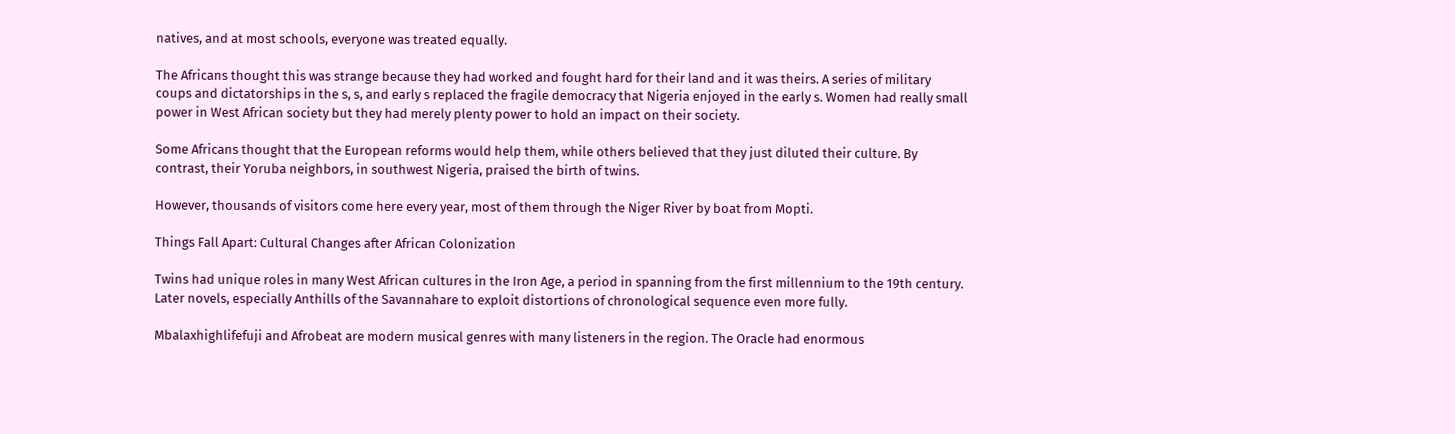natives, and at most schools, everyone was treated equally.

The Africans thought this was strange because they had worked and fought hard for their land and it was theirs. A series of military coups and dictatorships in the s, s, and early s replaced the fragile democracy that Nigeria enjoyed in the early s. Women had really small power in West African society but they had merely plenty power to hold an impact on their society.

Some Africans thought that the European reforms would help them, while others believed that they just diluted their culture. By contrast, their Yoruba neighbors, in southwest Nigeria, praised the birth of twins.

However, thousands of visitors come here every year, most of them through the Niger River by boat from Mopti.

Things Fall Apart: Cultural Changes after African Colonization

Twins had unique roles in many West African cultures in the Iron Age, a period in spanning from the first millennium to the 19th century. Later novels, especially Anthills of the Savannahare to exploit distortions of chronological sequence even more fully.

Mbalaxhighlifefuji and Afrobeat are modern musical genres with many listeners in the region. The Oracle had enormous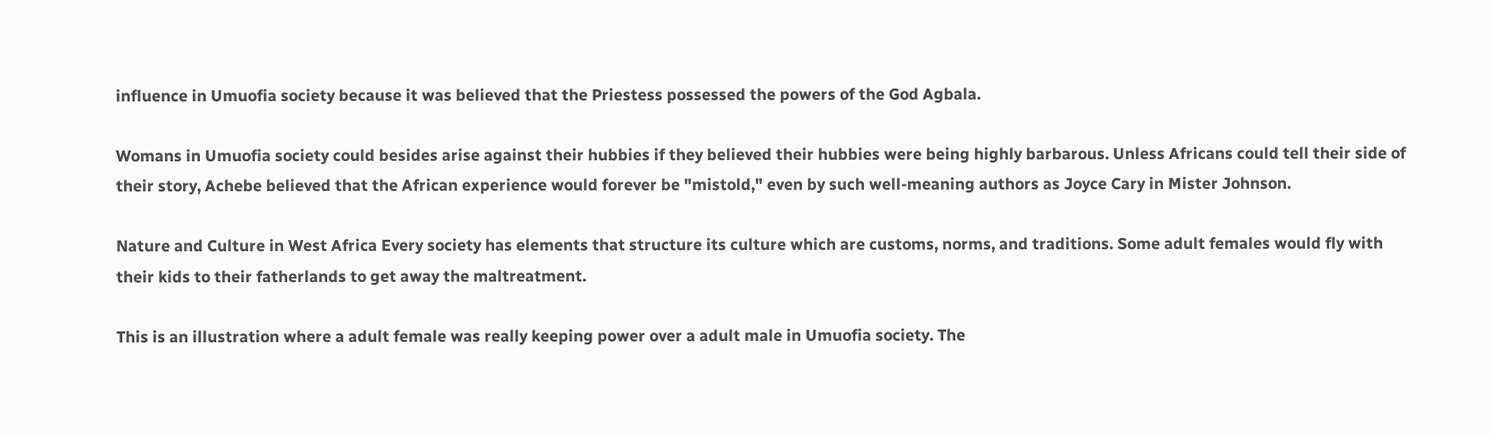influence in Umuofia society because it was believed that the Priestess possessed the powers of the God Agbala.

Womans in Umuofia society could besides arise against their hubbies if they believed their hubbies were being highly barbarous. Unless Africans could tell their side of their story, Achebe believed that the African experience would forever be "mistold," even by such well-meaning authors as Joyce Cary in Mister Johnson.

Nature and Culture in West Africa Every society has elements that structure its culture which are customs, norms, and traditions. Some adult females would fly with their kids to their fatherlands to get away the maltreatment.

This is an illustration where a adult female was really keeping power over a adult male in Umuofia society. The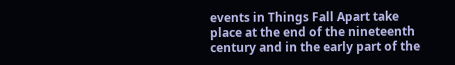events in Things Fall Apart take place at the end of the nineteenth century and in the early part of the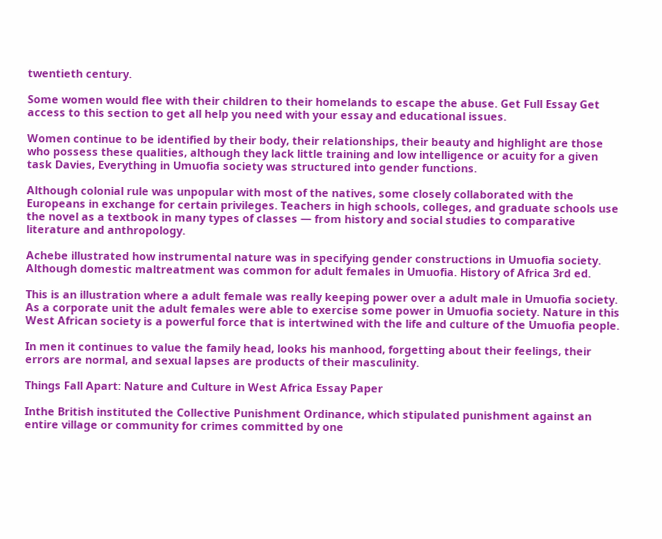twentieth century.

Some women would flee with their children to their homelands to escape the abuse. Get Full Essay Get access to this section to get all help you need with your essay and educational issues.

Women continue to be identified by their body, their relationships, their beauty and highlight are those who possess these qualities, although they lack little training and low intelligence or acuity for a given task Davies, Everything in Umuofia society was structured into gender functions.

Although colonial rule was unpopular with most of the natives, some closely collaborated with the Europeans in exchange for certain privileges. Teachers in high schools, colleges, and graduate schools use the novel as a textbook in many types of classes — from history and social studies to comparative literature and anthropology.

Achebe illustrated how instrumental nature was in specifying gender constructions in Umuofia society. Although domestic maltreatment was common for adult females in Umuofia. History of Africa 3rd ed.

This is an illustration where a adult female was really keeping power over a adult male in Umuofia society. As a corporate unit the adult females were able to exercise some power in Umuofia society. Nature in this West African society is a powerful force that is intertwined with the life and culture of the Umuofia people.

In men it continues to value the family head, looks his manhood, forgetting about their feelings, their errors are normal, and sexual lapses are products of their masculinity.

Things Fall Apart: Nature and Culture in West Africa Essay Paper

Inthe British instituted the Collective Punishment Ordinance, which stipulated punishment against an entire village or community for crimes committed by one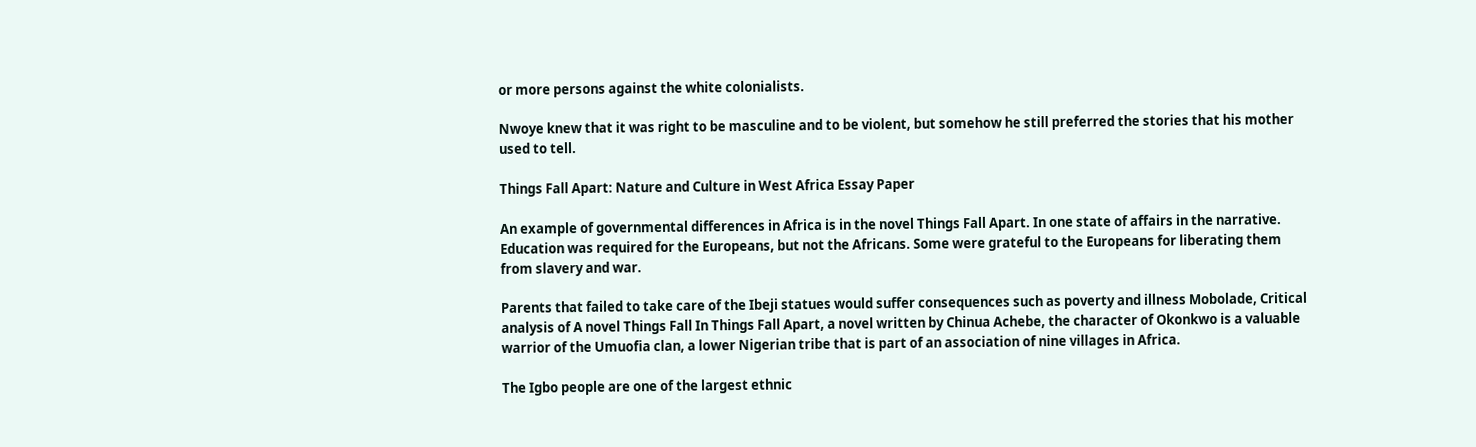or more persons against the white colonialists.

Nwoye knew that it was right to be masculine and to be violent, but somehow he still preferred the stories that his mother used to tell.

Things Fall Apart: Nature and Culture in West Africa Essay Paper

An example of governmental differences in Africa is in the novel Things Fall Apart. In one state of affairs in the narrative. Education was required for the Europeans, but not the Africans. Some were grateful to the Europeans for liberating them from slavery and war.

Parents that failed to take care of the Ibeji statues would suffer consequences such as poverty and illness Mobolade, Critical analysis of A novel Things Fall In Things Fall Apart, a novel written by Chinua Achebe, the character of Okonkwo is a valuable warrior of the Umuofia clan, a lower Nigerian tribe that is part of an association of nine villages in Africa.

The Igbo people are one of the largest ethnic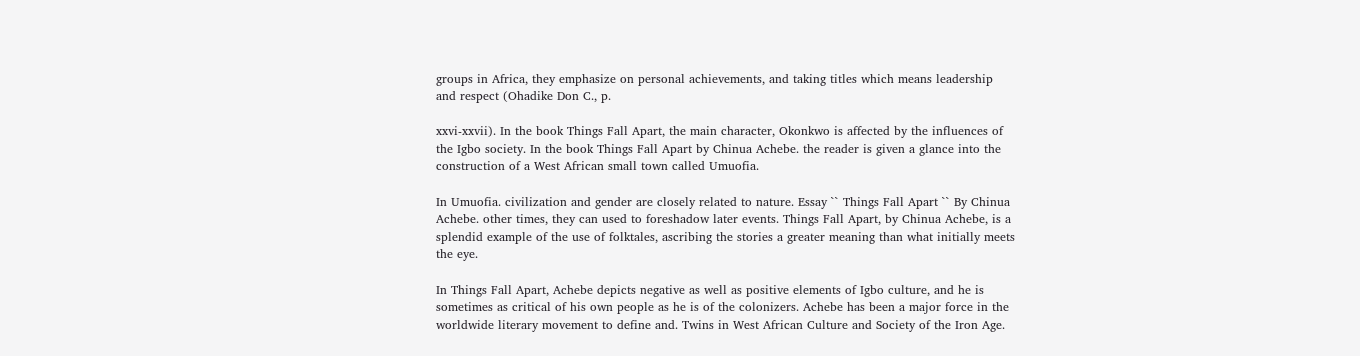groups in Africa, they emphasize on personal achievements, and taking titles which means leadership and respect (Ohadike Don C., p.

xxvi-xxvii). In the book Things Fall Apart, the main character, Okonkwo is affected by the influences of the Igbo society. In the book Things Fall Apart by Chinua Achebe. the reader is given a glance into the construction of a West African small town called Umuofia.

In Umuofia. civilization and gender are closely related to nature. Essay `` Things Fall Apart `` By Chinua Achebe. other times, they can used to foreshadow later events. Things Fall Apart, by Chinua Achebe, is a splendid example of the use of folktales, ascribing the stories a greater meaning than what initially meets the eye.

In Things Fall Apart, Achebe depicts negative as well as positive elements of Igbo culture, and he is sometimes as critical of his own people as he is of the colonizers. Achebe has been a major force in the worldwide literary movement to define and. Twins in West African Culture and Society of the Iron Age.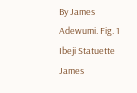By James Adewumi. Fig. 1 Ibeji Statuette James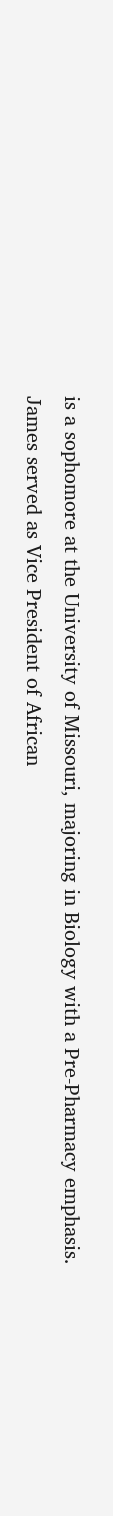is a sophomore at the University of Missouri, majoring in Biology with a Pre-Pharmacy emphasis. James served as Vice President of African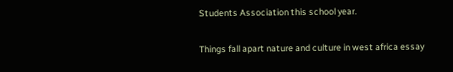Students Association this school year.

Things fall apart nature and culture in west africa essay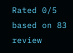Rated 0/5 based on 83 review